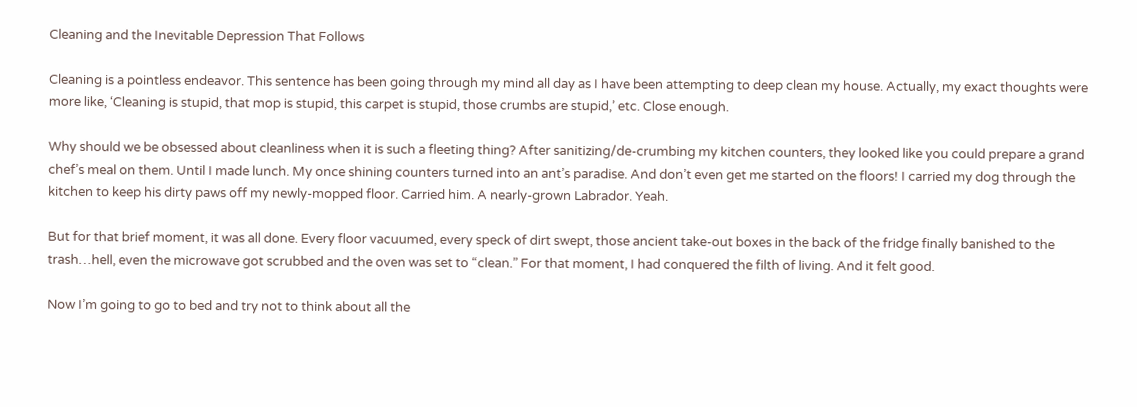Cleaning and the Inevitable Depression That Follows

Cleaning is a pointless endeavor. This sentence has been going through my mind all day as I have been attempting to deep clean my house. Actually, my exact thoughts were more like, ‘Cleaning is stupid, that mop is stupid, this carpet is stupid, those crumbs are stupid,’ etc. Close enough.

Why should we be obsessed about cleanliness when it is such a fleeting thing? After sanitizing/de-crumbing my kitchen counters, they looked like you could prepare a grand chef’s meal on them. Until I made lunch. My once shining counters turned into an ant’s paradise. And don’t even get me started on the floors! I carried my dog through the kitchen to keep his dirty paws off my newly-mopped floor. Carried him. A nearly-grown Labrador. Yeah.

But for that brief moment, it was all done. Every floor vacuumed, every speck of dirt swept, those ancient take-out boxes in the back of the fridge finally banished to the trash…hell, even the microwave got scrubbed and the oven was set to “clean.” For that moment, I had conquered the filth of living. And it felt good.

Now I’m going to go to bed and try not to think about all the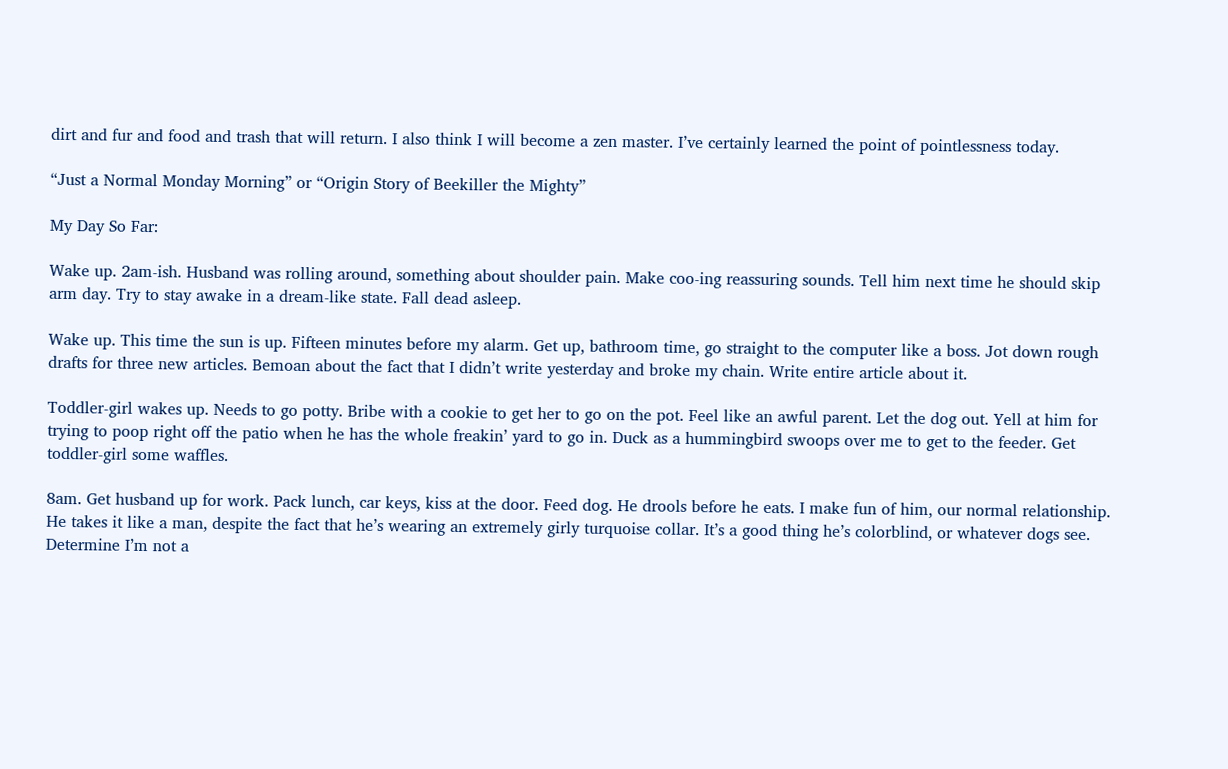dirt and fur and food and trash that will return. I also think I will become a zen master. I’ve certainly learned the point of pointlessness today.

“Just a Normal Monday Morning” or “Origin Story of Beekiller the Mighty”

My Day So Far:

Wake up. 2am-ish. Husband was rolling around, something about shoulder pain. Make coo-ing reassuring sounds. Tell him next time he should skip arm day. Try to stay awake in a dream-like state. Fall dead asleep.

Wake up. This time the sun is up. Fifteen minutes before my alarm. Get up, bathroom time, go straight to the computer like a boss. Jot down rough drafts for three new articles. Bemoan about the fact that I didn’t write yesterday and broke my chain. Write entire article about it.

Toddler-girl wakes up. Needs to go potty. Bribe with a cookie to get her to go on the pot. Feel like an awful parent. Let the dog out. Yell at him for trying to poop right off the patio when he has the whole freakin’ yard to go in. Duck as a hummingbird swoops over me to get to the feeder. Get toddler-girl some waffles.

8am. Get husband up for work. Pack lunch, car keys, kiss at the door. Feed dog. He drools before he eats. I make fun of him, our normal relationship. He takes it like a man, despite the fact that he’s wearing an extremely girly turquoise collar. It’s a good thing he’s colorblind, or whatever dogs see. Determine I’m not a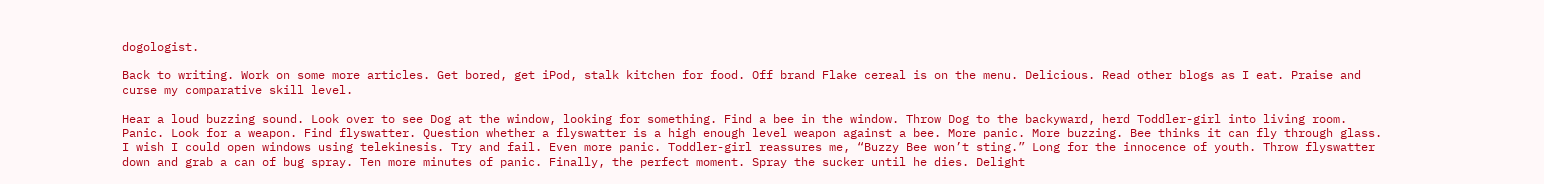dogologist.

Back to writing. Work on some more articles. Get bored, get iPod, stalk kitchen for food. Off brand Flake cereal is on the menu. Delicious. Read other blogs as I eat. Praise and curse my comparative skill level.

Hear a loud buzzing sound. Look over to see Dog at the window, looking for something. Find a bee in the window. Throw Dog to the backyward, herd Toddler-girl into living room. Panic. Look for a weapon. Find flyswatter. Question whether a flyswatter is a high enough level weapon against a bee. More panic. More buzzing. Bee thinks it can fly through glass. I wish I could open windows using telekinesis. Try and fail. Even more panic. Toddler-girl reassures me, “Buzzy Bee won’t sting.” Long for the innocence of youth. Throw flyswatter down and grab a can of bug spray. Ten more minutes of panic. Finally, the perfect moment. Spray the sucker until he dies. Delight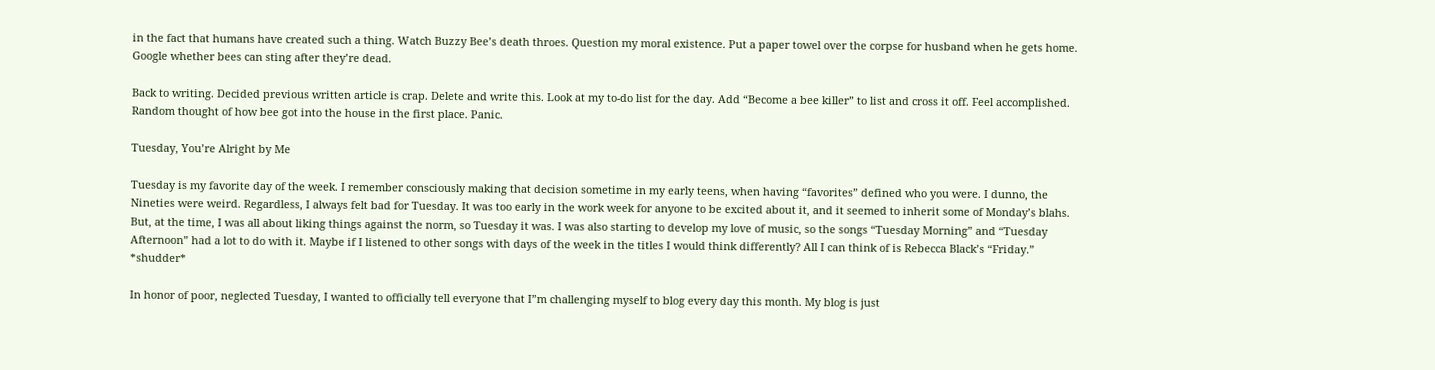in the fact that humans have created such a thing. Watch Buzzy Bee’s death throes. Question my moral existence. Put a paper towel over the corpse for husband when he gets home. Google whether bees can sting after they’re dead.

Back to writing. Decided previous written article is crap. Delete and write this. Look at my to-do list for the day. Add “Become a bee killer” to list and cross it off. Feel accomplished. Random thought of how bee got into the house in the first place. Panic.

Tuesday, You’re Alright by Me

Tuesday is my favorite day of the week. I remember consciously making that decision sometime in my early teens, when having “favorites” defined who you were. I dunno, the Nineties were weird. Regardless, I always felt bad for Tuesday. It was too early in the work week for anyone to be excited about it, and it seemed to inherit some of Monday’s blahs. But, at the time, I was all about liking things against the norm, so Tuesday it was. I was also starting to develop my love of music, so the songs “Tuesday Morning” and “Tuesday Afternoon” had a lot to do with it. Maybe if I listened to other songs with days of the week in the titles I would think differently? All I can think of is Rebecca Black’s “Friday.” *shudder*

In honor of poor, neglected Tuesday, I wanted to officially tell everyone that I”m challenging myself to blog every day this month. My blog is just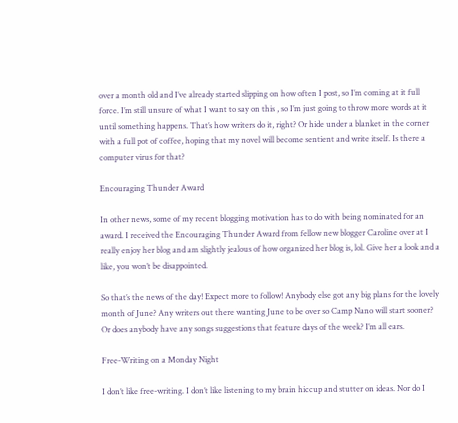over a month old and I’ve already started slipping on how often I post, so I’m coming at it full force. I’m still unsure of what I want to say on this , so I’m just going to throw more words at it until something happens. That’s how writers do it, right? Or hide under a blanket in the corner with a full pot of coffee, hoping that my novel will become sentient and write itself. Is there a computer virus for that?

Encouraging Thunder Award

In other news, some of my recent blogging motivation has to do with being nominated for an award. I received the Encouraging Thunder Award from fellow new blogger Caroline over at I really enjoy her blog and am slightly jealous of how organized her blog is, lol. Give her a look and a like, you won’t be disappointed.

So that’s the news of the day! Expect more to follow! Anybody else got any big plans for the lovely month of June? Any writers out there wanting June to be over so Camp Nano will start sooner? Or does anybody have any songs suggestions that feature days of the week? I’m all ears.

Free-Writing on a Monday Night

I don’t like free-writing. I don’t like listening to my brain hiccup and stutter on ideas. Nor do I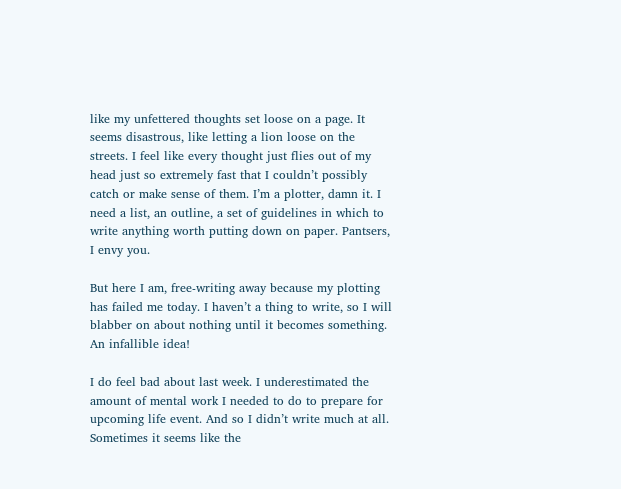like my unfettered thoughts set loose on a page. It seems disastrous, like letting a lion loose on the streets. I feel like every thought just flies out of my head just so extremely fast that I couldn’t possibly catch or make sense of them. I’m a plotter, damn it. I need a list, an outline, a set of guidelines in which to write anything worth putting down on paper. Pantsers, I envy you.

But here I am, free-writing away because my plotting has failed me today. I haven’t a thing to write, so I will blabber on about nothing until it becomes something. An infallible idea!

I do feel bad about last week. I underestimated the amount of mental work I needed to do to prepare for upcoming life event. And so I didn’t write much at all. Sometimes it seems like the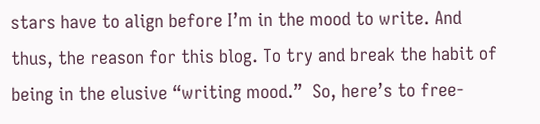stars have to align before I’m in the mood to write. And thus, the reason for this blog. To try and break the habit of being in the elusive “writing mood.”  So, here’s to free-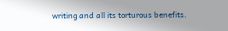writing and all its torturous benefits.